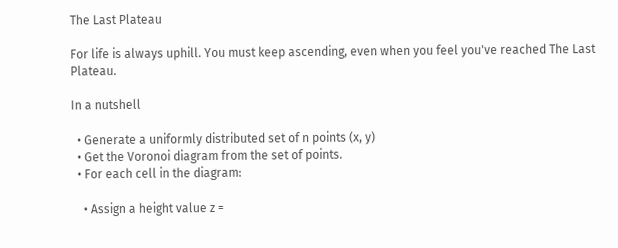The Last Plateau

For life is always uphill. You must keep ascending, even when you feel you've reached The Last Plateau.

In a nutshell

  • Generate a uniformly distributed set of n points (x, y)
  • Get the Voronoi diagram from the set of points.
  • For each cell in the diagram:

    • Assign a height value z =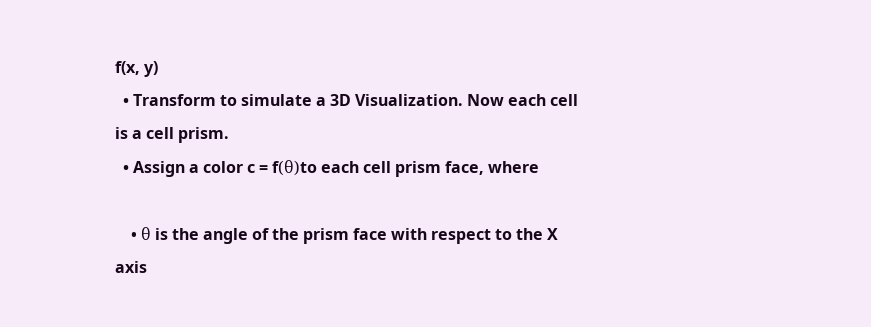f(x, y)
  • Transform to simulate a 3D Visualization. Now each cell is a cell prism.
  • Assign a color c = f(θ)to each cell prism face, where

    • θ is the angle of the prism face with respect to the X axis